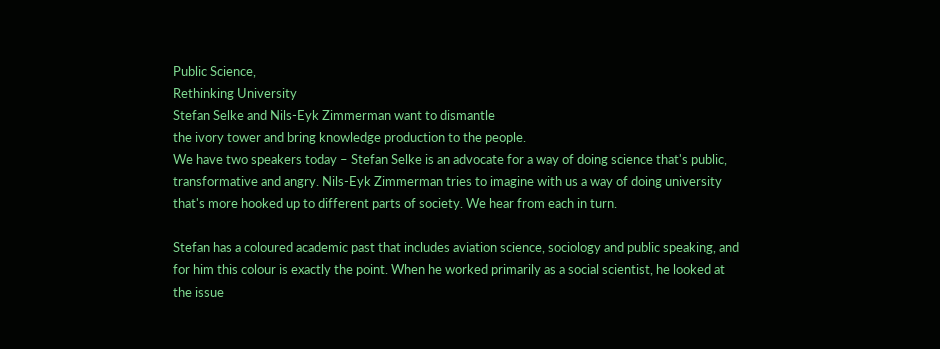Public Science,
Rethinking University
Stefan Selke and Nils-Eyk Zimmerman want to dismantle
the ivory tower and bring knowledge production to the people.
We have two speakers today – Stefan Selke is an advocate for a way of doing science that's public, transformative and angry. Nils-Eyk Zimmerman tries to imagine with us a way of doing university that's more hooked up to different parts of society. We hear from each in turn.

Stefan has a coloured academic past that includes aviation science, sociology and public speaking, and for him this colour is exactly the point. When he worked primarily as a social scientist, he looked at the issue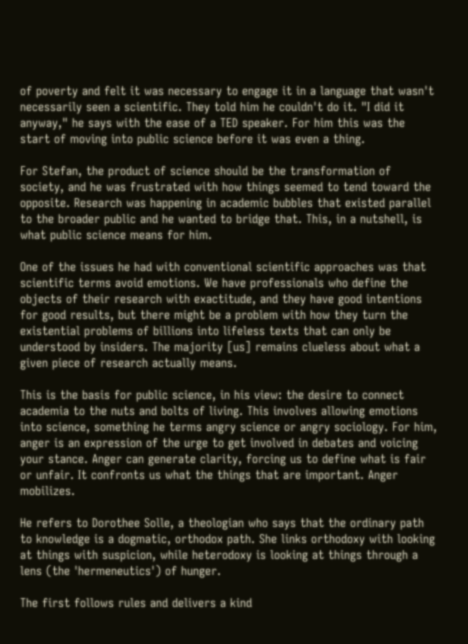of poverty and felt it was necessary to engage it in a language that wasn't necessarily seen a scientific. They told him he couldn't do it. "I did it anyway," he says with the ease of a TED speaker. For him this was the start of moving into public science before it was even a thing.

For Stefan, the product of science should be the transformation of society, and he was frustrated with how things seemed to tend toward the opposite. Research was happening in academic bubbles that existed parallel to the broader public and he wanted to bridge that. This, in a nutshell, is what public science means for him.

One of the issues he had with conventional scientific approaches was that scientific terms avoid emotions. We have professionals who define the objects of their research with exactitude, and they have good intentions for good results, but there might be a problem with how they turn the existential problems of billions into lifeless texts that can only be understood by insiders. The majority [us] remains clueless about what a given piece of research actually means.

This is the basis for public science, in his view: the desire to connect academia to the nuts and bolts of living. This involves allowing emotions into science, something he terms angry science or angry sociology. For him, anger is an expression of the urge to get involved in debates and voicing your stance. Anger can generate clarity, forcing us to define what is fair or unfair. It confronts us what the things that are important. Anger mobilizes.

He refers to Dorothee Solle, a theologian who says that the ordinary path to knowledge is a dogmatic, orthodox path. She links orthodoxy with looking at things with suspicion, while heterodoxy is looking at things through a lens (the 'hermeneutics') of hunger.

The first follows rules and delivers a kind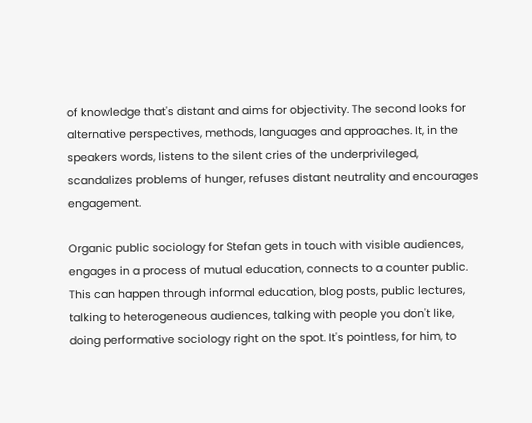of knowledge that's distant and aims for objectivity. The second looks for alternative perspectives, methods, languages and approaches. It, in the speakers words, listens to the silent cries of the underprivileged, scandalizes problems of hunger, refuses distant neutrality and encourages engagement.

Organic public sociology for Stefan gets in touch with visible audiences, engages in a process of mutual education, connects to a counter public. This can happen through informal education, blog posts, public lectures, talking to heterogeneous audiences, talking with people you don't like, doing performative sociology right on the spot. It's pointless, for him, to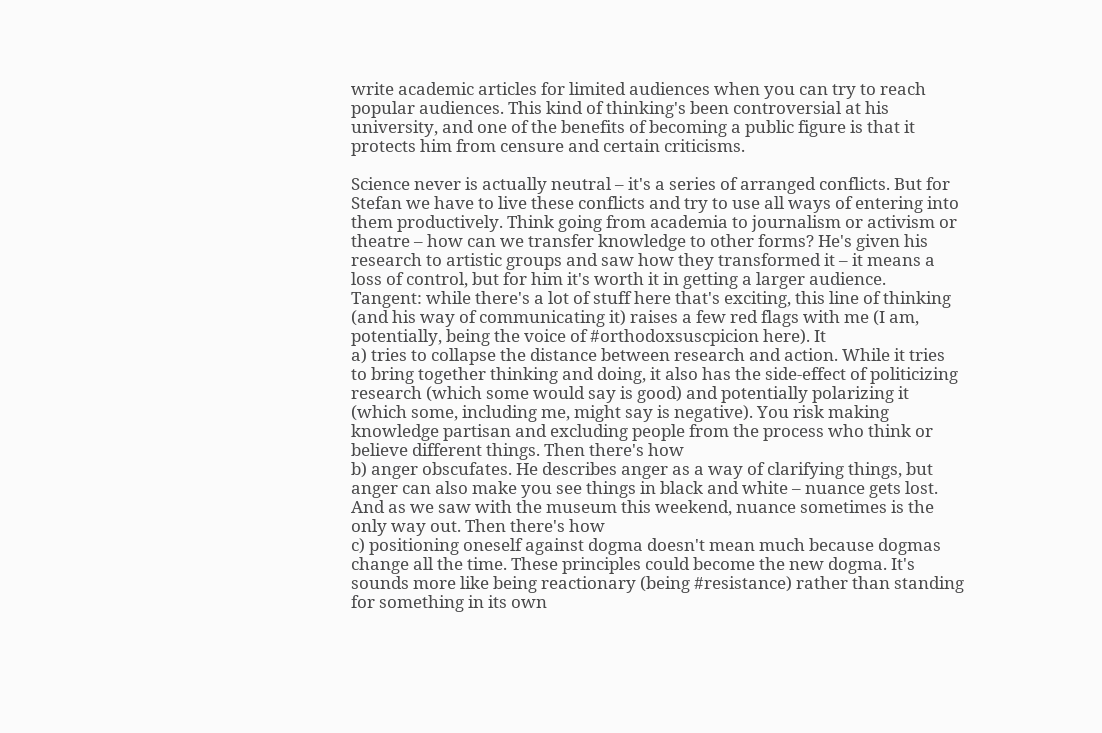write academic articles for limited audiences when you can try to reach popular audiences. This kind of thinking's been controversial at his university, and one of the benefits of becoming a public figure is that it protects him from censure and certain criticisms.

Science never is actually neutral – it's a series of arranged conflicts. But for Stefan we have to live these conflicts and try to use all ways of entering into them productively. Think going from academia to journalism or activism or theatre – how can we transfer knowledge to other forms? He's given his research to artistic groups and saw how they transformed it – it means a loss of control, but for him it's worth it in getting a larger audience.
Tangent: while there's a lot of stuff here that's exciting, this line of thinking (and his way of communicating it) raises a few red flags with me (I am, potentially, being the voice of #orthodoxsuscpicion here). It
a) tries to collapse the distance between research and action. While it tries to bring together thinking and doing, it also has the side-effect of politicizing research (which some would say is good) and potentially polarizing it (which some, including me, might say is negative). You risk making knowledge partisan and excluding people from the process who think or believe different things. Then there's how
b) anger obscufates. He describes anger as a way of clarifying things, but anger can also make you see things in black and white – nuance gets lost. And as we saw with the museum this weekend, nuance sometimes is the only way out. Then there's how
c) positioning oneself against dogma doesn't mean much because dogmas change all the time. These principles could become the new dogma. It's sounds more like being reactionary (being #resistance) rather than standing for something in its own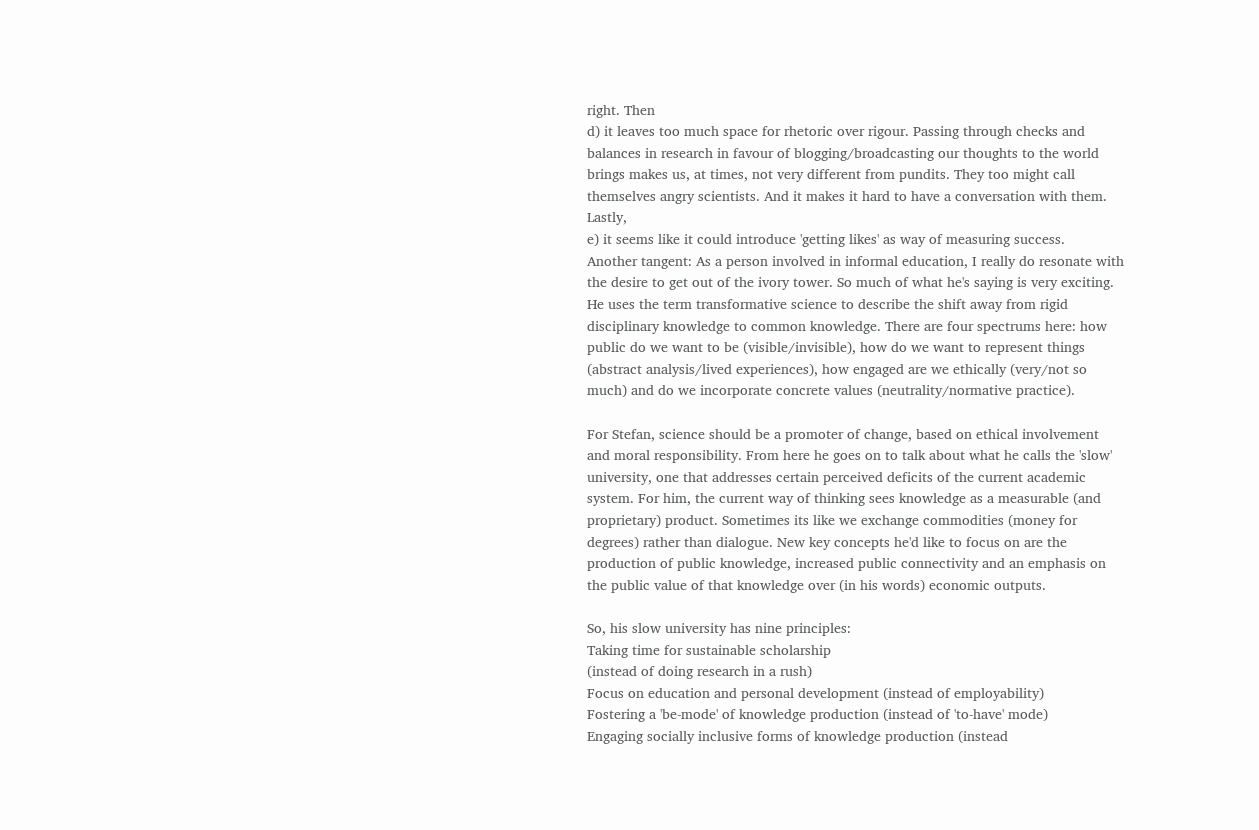right. Then
d) it leaves too much space for rhetoric over rigour. Passing through checks and balances in research in favour of blogging/broadcasting our thoughts to the world brings makes us, at times, not very different from pundits. They too might call themselves angry scientists. And it makes it hard to have a conversation with them. Lastly,
e) it seems like it could introduce 'getting likes' as way of measuring success.
Another tangent: As a person involved in informal education, I really do resonate with the desire to get out of the ivory tower. So much of what he's saying is very exciting.
He uses the term transformative science to describe the shift away from rigid disciplinary knowledge to common knowledge. There are four spectrums here: how public do we want to be (visible/invisible), how do we want to represent things (abstract analysis/lived experiences), how engaged are we ethically (very/not so much) and do we incorporate concrete values (neutrality/normative practice).

For Stefan, science should be a promoter of change, based on ethical involvement and moral responsibility. From here he goes on to talk about what he calls the 'slow' university, one that addresses certain perceived deficits of the current academic system. For him, the current way of thinking sees knowledge as a measurable (and proprietary) product. Sometimes its like we exchange commodities (money for degrees) rather than dialogue. New key concepts he'd like to focus on are the production of public knowledge, increased public connectivity and an emphasis on the public value of that knowledge over (in his words) economic outputs.

So, his slow university has nine principles:
Taking time for sustainable scholarship
(instead of doing research in a rush)
Focus on education and personal development (instead of employability)
Fostering a 'be-mode' of knowledge production (instead of 'to-have' mode)
Engaging socially inclusive forms of knowledge production (instead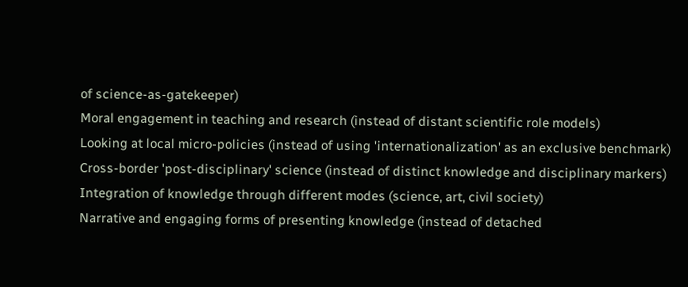of science-as-gatekeeper)
Moral engagement in teaching and research (instead of distant scientific role models)
Looking at local micro-policies (instead of using 'internationalization' as an exclusive benchmark)
Cross-border 'post-disciplinary' science (instead of distinct knowledge and disciplinary markers)
Integration of knowledge through different modes (science, art, civil society)
Narrative and engaging forms of presenting knowledge (instead of detached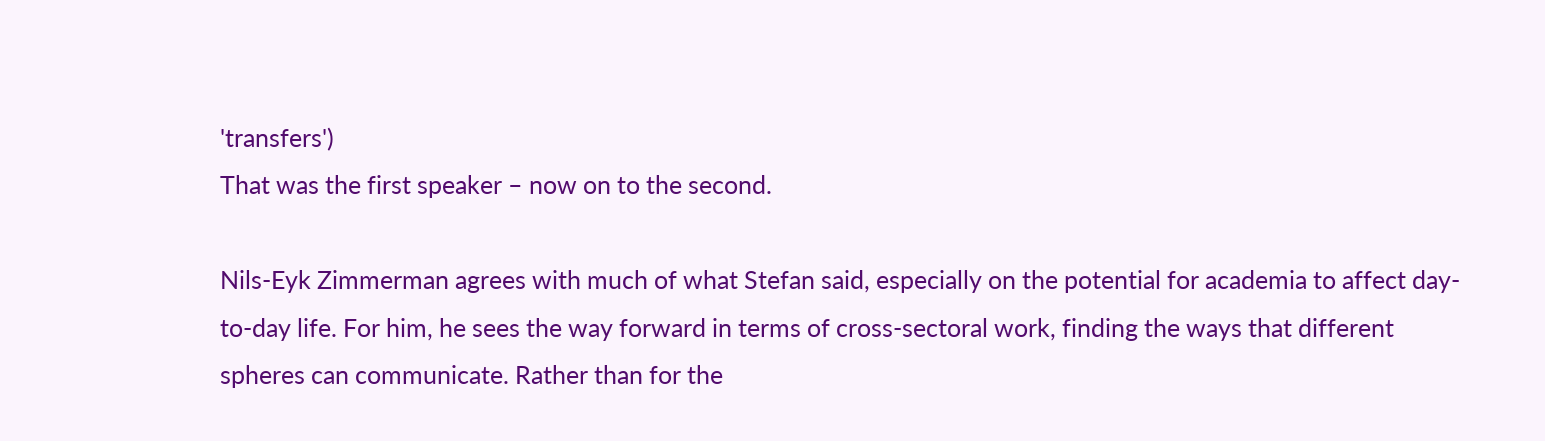'transfers')
That was the first speaker – now on to the second.

Nils-Eyk Zimmerman agrees with much of what Stefan said, especially on the potential for academia to affect day-to-day life. For him, he sees the way forward in terms of cross-sectoral work, finding the ways that different spheres can communicate. Rather than for the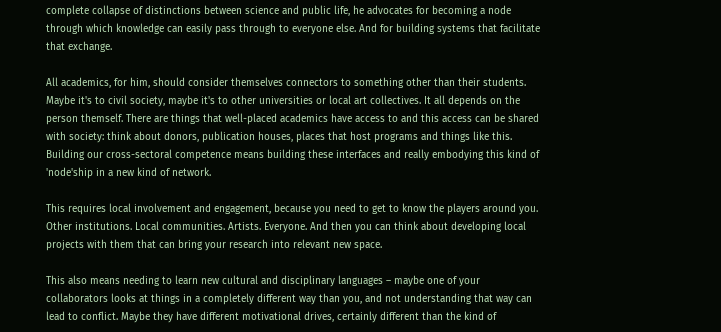complete collapse of distinctions between science and public life, he advocates for becoming a node through which knowledge can easily pass through to everyone else. And for building systems that facilitate that exchange.

All academics, for him, should consider themselves connectors to something other than their students. Maybe it's to civil society, maybe it's to other universities or local art collectives. It all depends on the person themself. There are things that well-placed academics have access to and this access can be shared with society: think about donors, publication houses, places that host programs and things like this. Building our cross-sectoral competence means building these interfaces and really embodying this kind of 'node'ship in a new kind of network.

This requires local involvement and engagement, because you need to get to know the players around you. Other institutions. Local communities. Artists. Everyone. And then you can think about developing local projects with them that can bring your research into relevant new space.

This also means needing to learn new cultural and disciplinary languages – maybe one of your collaborators looks at things in a completely different way than you, and not understanding that way can lead to conflict. Maybe they have different motivational drives, certainly different than the kind of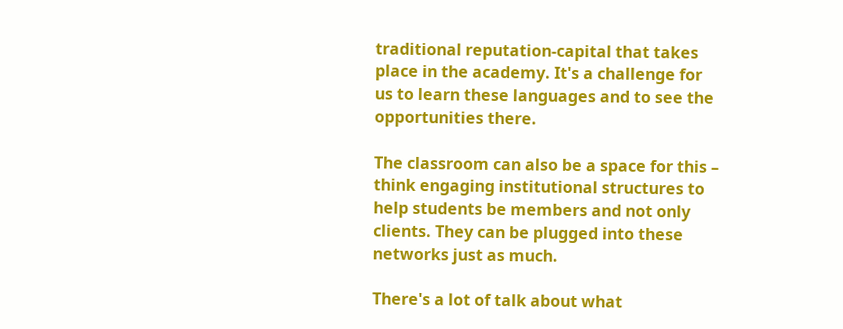traditional reputation-capital that takes place in the academy. It's a challenge for us to learn these languages and to see the opportunities there.

The classroom can also be a space for this – think engaging institutional structures to help students be members and not only clients. They can be plugged into these networks just as much.

There's a lot of talk about what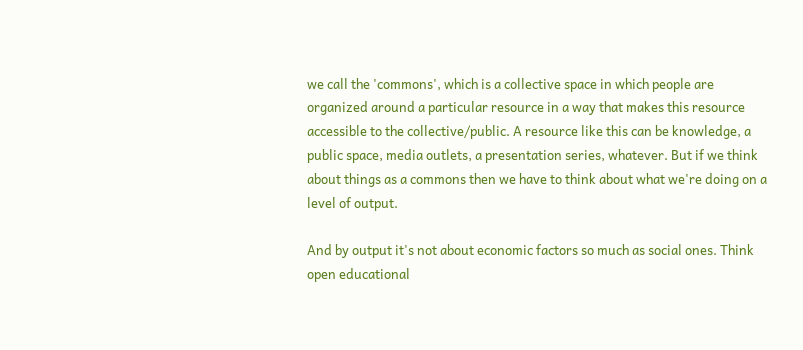we call the 'commons', which is a collective space in which people are organized around a particular resource in a way that makes this resource accessible to the collective/public. A resource like this can be knowledge, a public space, media outlets, a presentation series, whatever. But if we think about things as a commons then we have to think about what we're doing on a level of output.

And by output it's not about economic factors so much as social ones. Think open educational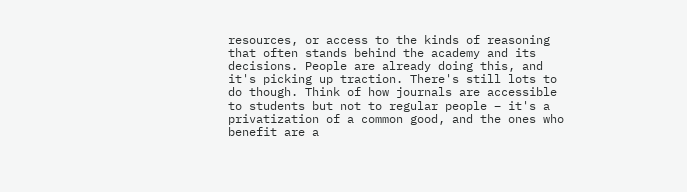resources, or access to the kinds of reasoning that often stands behind the academy and its decisions. People are already doing this, and it's picking up traction. There's still lots to do though. Think of how journals are accessible to students but not to regular people – it's a privatization of a common good, and the ones who benefit are a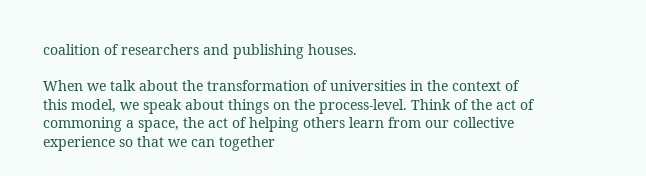coalition of researchers and publishing houses.

When we talk about the transformation of universities in the context of this model, we speak about things on the process-level. Think of the act of commoning a space, the act of helping others learn from our collective experience so that we can together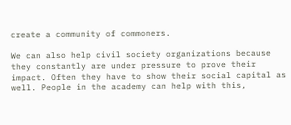create a community of commoners.

We can also help civil society organizations because they constantly are under pressure to prove their impact. Often they have to show their social capital as well. People in the academy can help with this,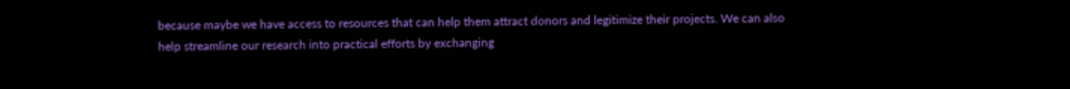because maybe we have access to resources that can help them attract donors and legitimize their projects. We can also help streamline our research into practical efforts by exchanging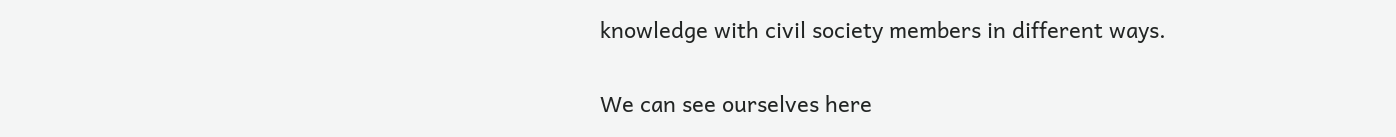knowledge with civil society members in different ways.

We can see ourselves here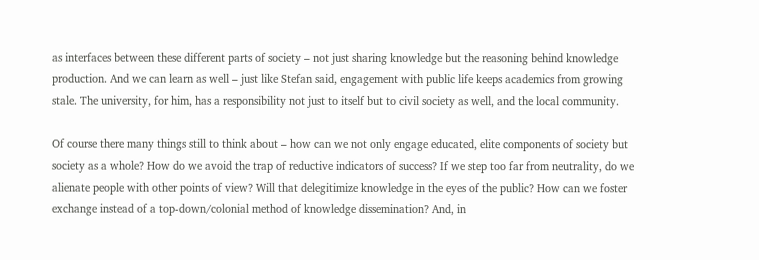as interfaces between these different parts of society – not just sharing knowledge but the reasoning behind knowledge production. And we can learn as well – just like Stefan said, engagement with public life keeps academics from growing stale. The university, for him, has a responsibility not just to itself but to civil society as well, and the local community.

Of course there many things still to think about – how can we not only engage educated, elite components of society but society as a whole? How do we avoid the trap of reductive indicators of success? If we step too far from neutrality, do we alienate people with other points of view? Will that delegitimize knowledge in the eyes of the public? How can we foster exchange instead of a top-down/colonial method of knowledge dissemination? And, in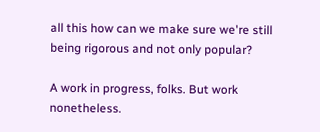all this how can we make sure we're still being rigorous and not only popular?

A work in progress, folks. But work nonetheless.